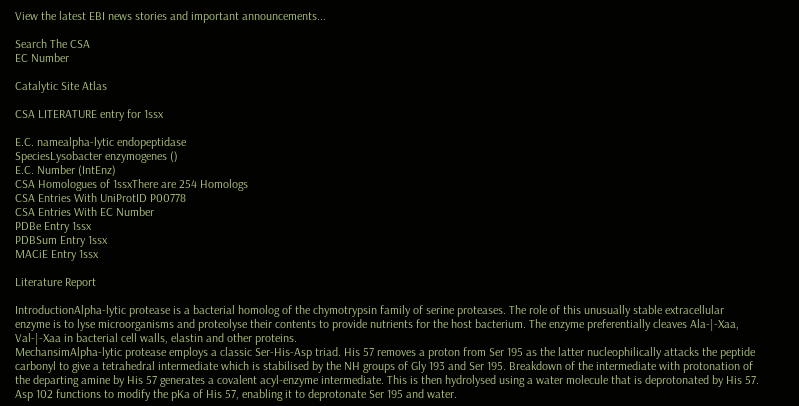View the latest EBI news stories and important announcements...

Search The CSA
EC Number

Catalytic Site Atlas

CSA LITERATURE entry for 1ssx

E.C. namealpha-lytic endopeptidase
SpeciesLysobacter enzymogenes ()
E.C. Number (IntEnz)
CSA Homologues of 1ssxThere are 254 Homologs
CSA Entries With UniProtID P00778
CSA Entries With EC Number
PDBe Entry 1ssx
PDBSum Entry 1ssx
MACiE Entry 1ssx

Literature Report

IntroductionAlpha-lytic protease is a bacterial homolog of the chymotrypsin family of serine proteases. The role of this unusually stable extracellular enzyme is to lyse microorganisms and proteolyse their contents to provide nutrients for the host bacterium. The enzyme preferentially cleaves Ala-|-Xaa, Val-|-Xaa in bacterial cell walls, elastin and other proteins.
MechansimAlpha-lytic protease employs a classic Ser-His-Asp triad. His 57 removes a proton from Ser 195 as the latter nucleophilically attacks the peptide carbonyl to give a tetrahedral intermediate which is stabilised by the NH groups of Gly 193 and Ser 195. Breakdown of the intermediate with protonation of the departing amine by His 57 generates a covalent acyl-enzyme intermediate. This is then hydrolysed using a water molecule that is deprotonated by His 57. Asp 102 functions to modify the pKa of His 57, enabling it to deprotonate Ser 195 and water.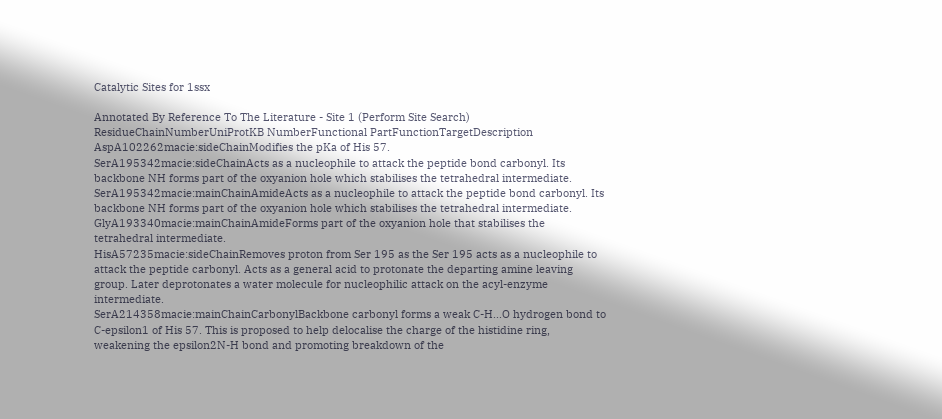Catalytic Sites for 1ssx

Annotated By Reference To The Literature - Site 1 (Perform Site Search)
ResidueChainNumberUniProtKB NumberFunctional PartFunctionTargetDescription
AspA102262macie:sideChainModifies the pKa of His 57.
SerA195342macie:sideChainActs as a nucleophile to attack the peptide bond carbonyl. Its backbone NH forms part of the oxyanion hole which stabilises the tetrahedral intermediate.
SerA195342macie:mainChainAmideActs as a nucleophile to attack the peptide bond carbonyl. Its backbone NH forms part of the oxyanion hole which stabilises the tetrahedral intermediate.
GlyA193340macie:mainChainAmideForms part of the oxyanion hole that stabilises the tetrahedral intermediate.
HisA57235macie:sideChainRemoves proton from Ser 195 as the Ser 195 acts as a nucleophile to attack the peptide carbonyl. Acts as a general acid to protonate the departing amine leaving group. Later deprotonates a water molecule for nucleophilic attack on the acyl-enzyme intermediate.
SerA214358macie:mainChainCarbonylBackbone carbonyl forms a weak C-H...O hydrogen bond to C-epsilon1 of His 57. This is proposed to help delocalise the charge of the histidine ring, weakening the epsilon2N-H bond and promoting breakdown of the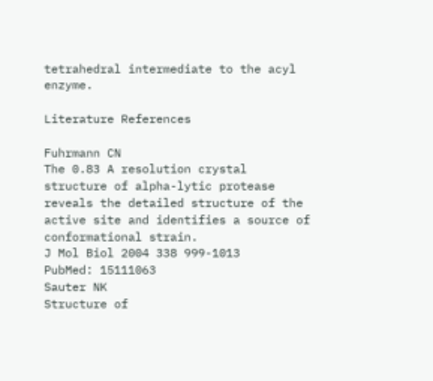tetrahedral intermediate to the acyl enzyme.

Literature References

Fuhrmann CN
The 0.83 A resolution crystal structure of alpha-lytic protease reveals the detailed structure of the active site and identifies a source of conformational strain.
J Mol Biol 2004 338 999-1013
PubMed: 15111063
Sauter NK
Structure of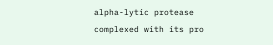alpha-lytic protease complexed with its pro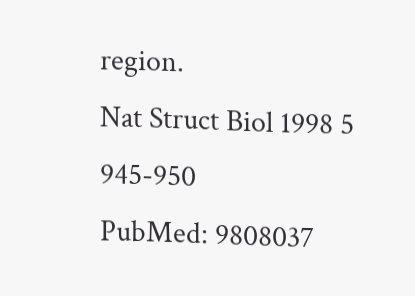region.
Nat Struct Biol 1998 5 945-950
PubMed: 9808037